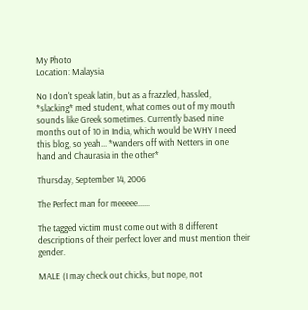My Photo
Location: Malaysia

No I don't speak latin, but as a frazzled, hassled, *slacking* med student, what comes out of my mouth sounds like Greek sometimes. Currently based nine months out of 10 in India, which would be WHY I need this blog, so yeah... *wanders off with Netters in one hand and Chaurasia in the other*

Thursday, September 14, 2006

The Perfect man for meeeee......

The tagged victim must come out with 8 different descriptions of their perfect lover and must mention their gender.

MALE (I may check out chicks, but nope, not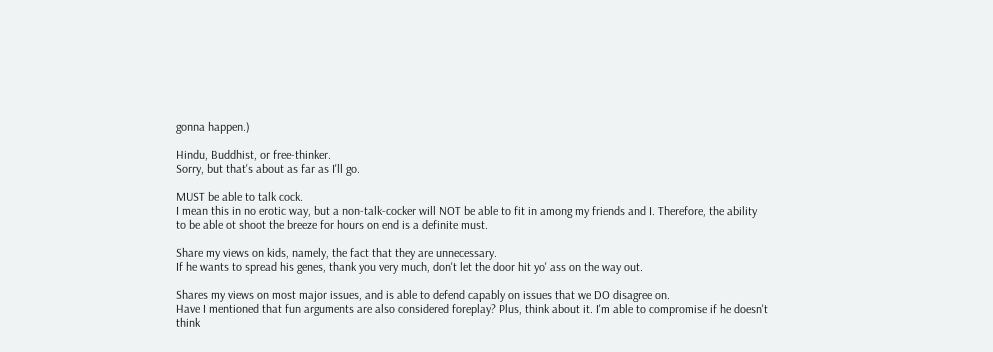gonna happen.)

Hindu, Buddhist, or free-thinker.
Sorry, but that's about as far as I'll go.

MUST be able to talk cock.
I mean this in no erotic way, but a non-talk-cocker will NOT be able to fit in among my friends and I. Therefore, the ability to be able ot shoot the breeze for hours on end is a definite must.

Share my views on kids, namely, the fact that they are unnecessary.
If he wants to spread his genes, thank you very much, don't let the door hit yo' ass on the way out.

Shares my views on most major issues, and is able to defend capably on issues that we DO disagree on.
Have I mentioned that fun arguments are also considered foreplay? Plus, think about it. I'm able to compromise if he doesn't think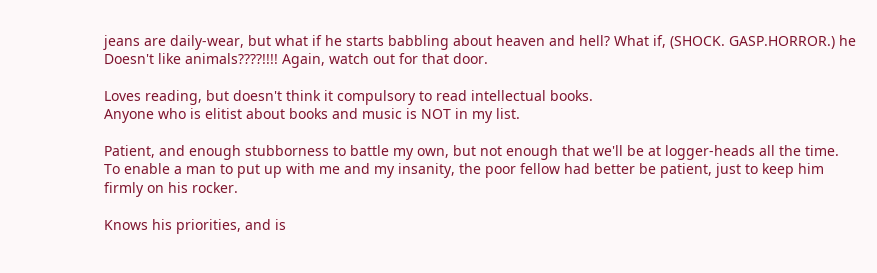jeans are daily-wear, but what if he starts babbling about heaven and hell? What if, (SHOCK. GASP.HORROR.) he Doesn't like animals????!!!! Again, watch out for that door.

Loves reading, but doesn't think it compulsory to read intellectual books.
Anyone who is elitist about books and music is NOT in my list.

Patient, and enough stubborness to battle my own, but not enough that we'll be at logger-heads all the time.
To enable a man to put up with me and my insanity, the poor fellow had better be patient, just to keep him firmly on his rocker.

Knows his priorities, and is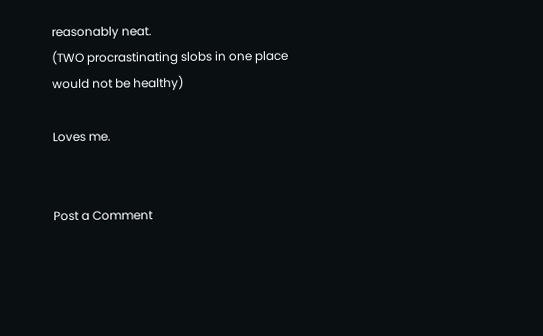reasonably neat.
(TWO procrastinating slobs in one place would not be healthy)

Loves me.


Post a Comment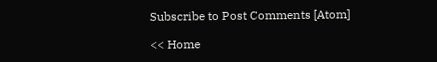Subscribe to Post Comments [Atom]

<< Home